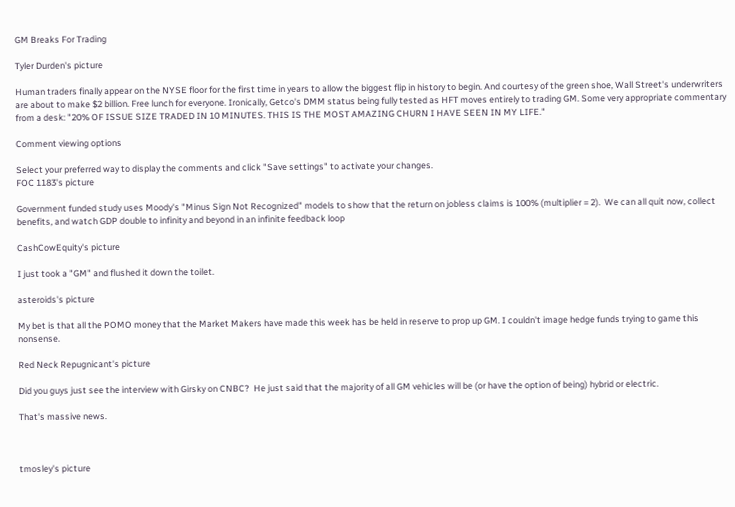GM Breaks For Trading

Tyler Durden's picture

Human traders finally appear on the NYSE floor for the first time in years to allow the biggest flip in history to begin. And courtesy of the green shoe, Wall Street's underwriters are about to make $2 billion. Free lunch for everyone. Ironically, Getco's DMM status being fully tested as HFT moves entirely to trading GM. Some very appropriate commentary from a desk: "20% OF ISSUE SIZE TRADED IN 10 MINUTES. THIS IS THE MOST AMAZING CHURN I HAVE SEEN IN MY LIFE."

Comment viewing options

Select your preferred way to display the comments and click "Save settings" to activate your changes.
FOC 1183's picture

Government funded study uses Moody's "Minus Sign Not Recognized" models to show that the return on jobless claims is 100% (multiplier = 2).  We can all quit now, collect benefits, and watch GDP double to infinity and beyond in an infinite feedback loop

CashCowEquity's picture

I just took a "GM" and flushed it down the toilet.

asteroids's picture

My bet is that all the POMO money that the Market Makers have made this week has be held in reserve to prop up GM. I couldn't image hedge funds trying to game this nonsense.

Red Neck Repugnicant's picture

Did you guys just see the interview with Girsky on CNBC?  He just said that the majority of all GM vehicles will be (or have the option of being) hybrid or electric.

That's massive news.



tmosley's picture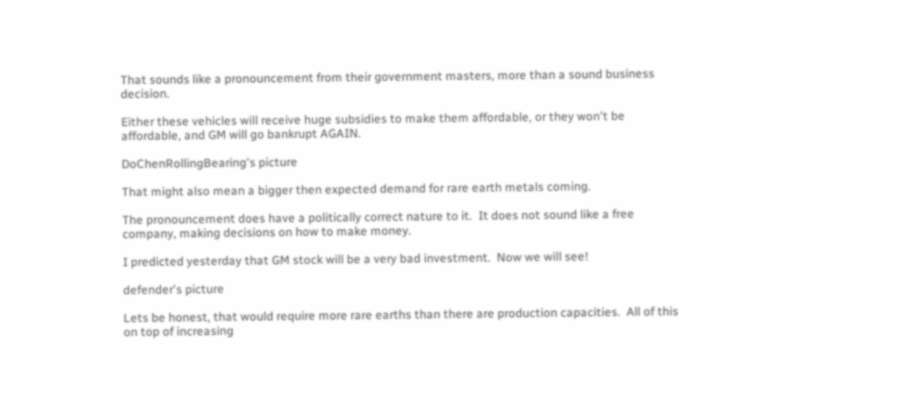That sounds like a pronouncement from their government masters, more than a sound business decision.

Either these vehicles will receive huge subsidies to make them affordable, or they won't be affordable, and GM will go bankrupt AGAIN.

DoChenRollingBearing's picture

That might also mean a bigger then expected demand for rare earth metals coming.

The pronouncement does have a politically correct nature to it.  It does not sound like a free company, making decisions on how to make money.

I predicted yesterday that GM stock will be a very bad investment.  Now we will see!

defender's picture

Lets be honest, that would require more rare earths than there are production capacities.  All of this on top of increasing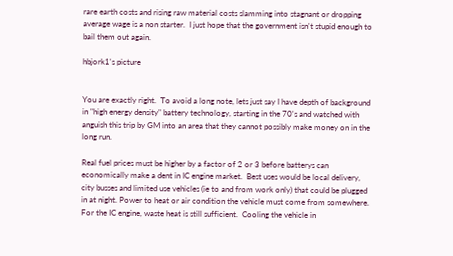rare earth costs and rising raw material costs slamming into stagnant or dropping average wage is a non starter.  I just hope that the government isn't stupid enough to bail them out again.

hbjork1's picture


You are exactly right.  To avoid a long note, lets just say I have depth of background in "high energy density" battery technology, starting in the 70's and watched with anguish this trip by GM into an area that they cannot possibly make money on in the long run.

Real fuel prices must be higher by a factor of 2 or 3 before batterys can economically make a dent in IC engine market.  Best uses would be local delivery, city busses and limited use vehicles (ie to and from work only) that could be plugged in at night. Power to heat or air condition the vehicle must come from somewhere. For the IC engine, waste heat is still sufficient.  Cooling the vehicle in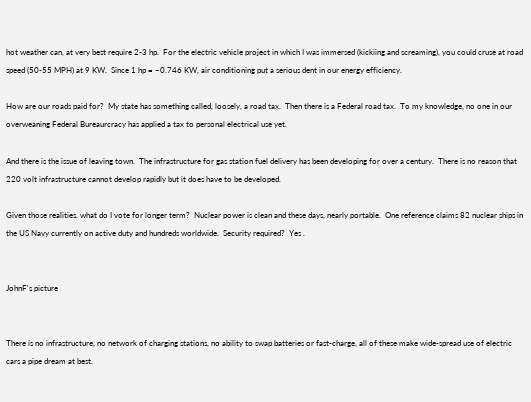hot weather can, at very best require 2-3 hp.  For the electric vehicle project in which I was immersed (kickiing and screaming), you could cruse at road speed (50-55 MPH) at 9 KW.  Since 1 hp = ~0.746 KW, air conditioning put a serious dent in our energy efficiency.

How are our roads paid for?  My state has something called, loosely, a road tax.  Then there is a Federal road tax.  To my knowledge, no one in our overweaning Federal Bureaurcracy has applied a tax to personal electrical use yet.

And there is the issue of leaving town.  The infrastructure for gas station fuel delivery has been developing for over a century.  There is no reason that 220 volt infrastructure cannot develop rapidly but it does have to be developed.

Given those realities. what do I vote for longer term?  Nuclear power is clean and these days, nearly portable.  One reference claims 82 nuclear ships in the US Navy currently on active duty and hundreds worldwide.  Security required?  Yes .


JohnF's picture


There is no infrastructure, no network of charging stations, no ability to swap batteries or fast-charge, all of these make wide-spread use of electric cars a pipe dream at best.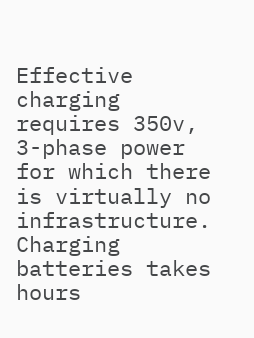Effective charging requires 350v, 3-phase power for which there is virtually no infrastructure. Charging batteries takes hours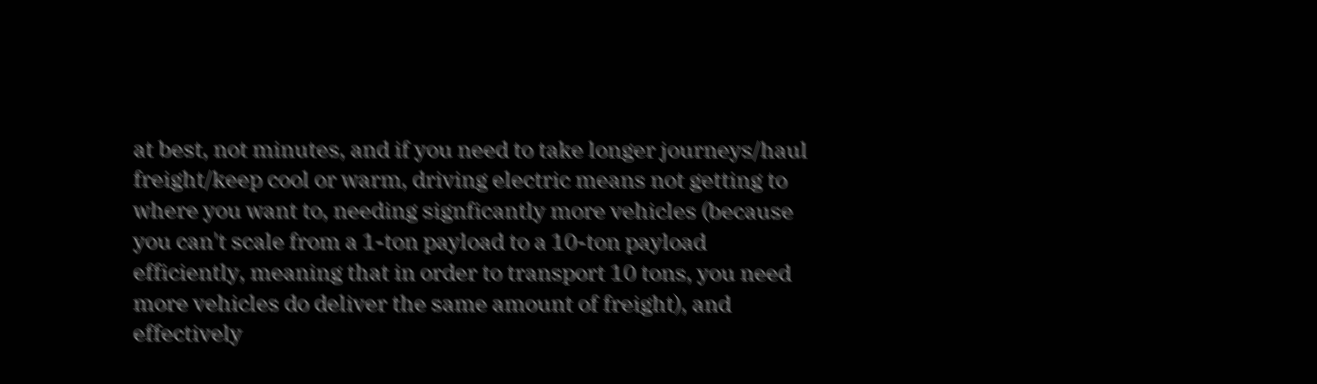at best, not minutes, and if you need to take longer journeys/haul freight/keep cool or warm, driving electric means not getting to where you want to, needing signficantly more vehicles (because you can't scale from a 1-ton payload to a 10-ton payload efficiently, meaning that in order to transport 10 tons, you need more vehicles do deliver the same amount of freight), and effectively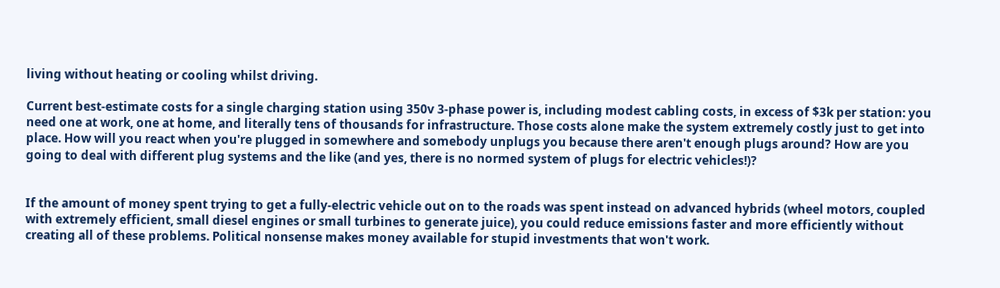living without heating or cooling whilst driving.

Current best-estimate costs for a single charging station using 350v 3-phase power is, including modest cabling costs, in excess of $3k per station: you need one at work, one at home, and literally tens of thousands for infrastructure. Those costs alone make the system extremely costly just to get into place. How will you react when you're plugged in somewhere and somebody unplugs you because there aren't enough plugs around? How are you going to deal with different plug systems and the like (and yes, there is no normed system of plugs for electric vehicles!)?


If the amount of money spent trying to get a fully-electric vehicle out on to the roads was spent instead on advanced hybrids (wheel motors, coupled with extremely efficient, small diesel engines or small turbines to generate juice), you could reduce emissions faster and more efficiently without creating all of these problems. Political nonsense makes money available for stupid investments that won't work.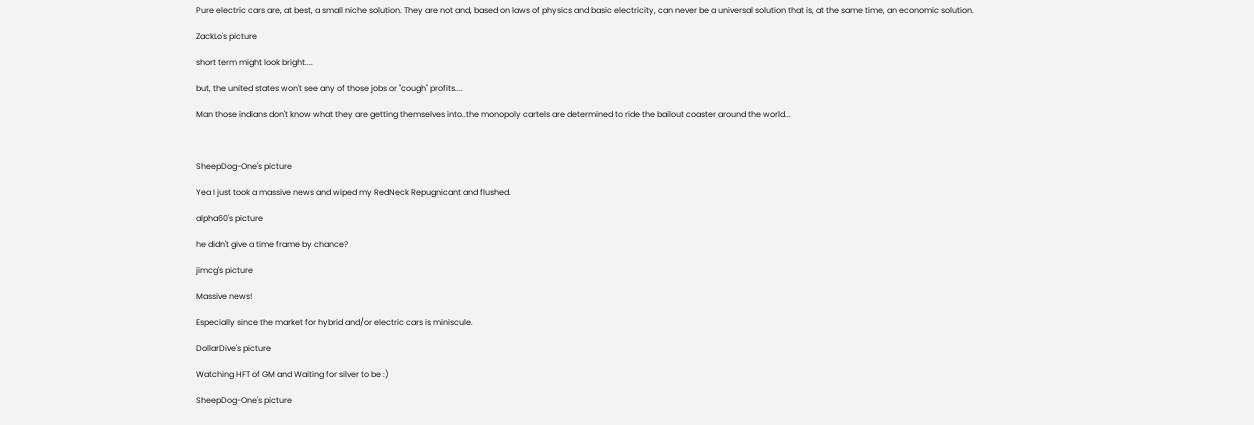Pure electric cars are, at best, a small niche solution. They are not and, based on laws of physics and basic electricity, can never be a universal solution that is, at the same time, an economic solution.

ZackLo's picture

short term might look bright....

but, the united states won't see any of those jobs or "cough" profits....

Man those indians don't know what they are getting themselves into..the monopoly cartels are determined to ride the bailout coaster around the world...



SheepDog-One's picture

Yea I just took a massive news and wiped my RedNeck Repugnicant and flushed.

alpha60's picture

he didn't give a time frame by chance?

jimcg's picture

Massive news!

Especially since the market for hybrid and/or electric cars is miniscule.

DollarDive's picture

Watching HFT of GM and Waiting for silver to be :)

SheepDog-One's picture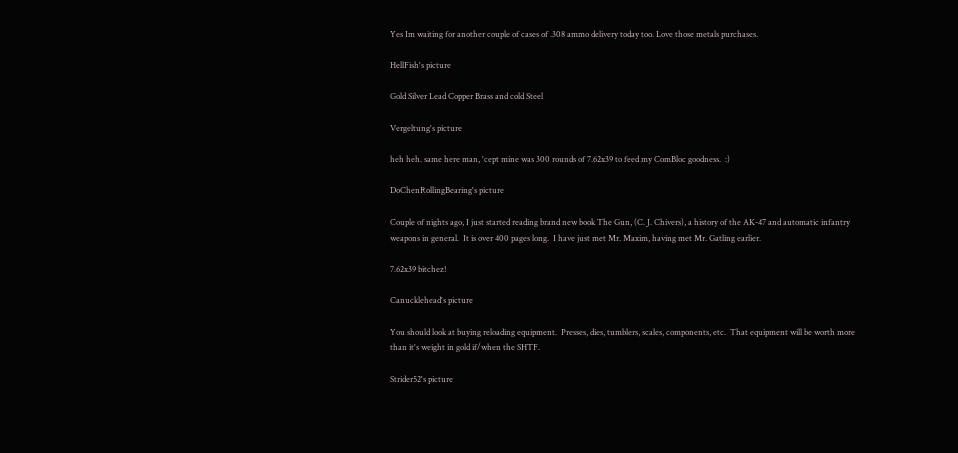Yes Im waiting for another couple of cases of .308 ammo delivery today too. Love those metals purchases.

HellFish's picture

Gold Silver Lead Copper Brass and cold Steel

Vergeltung's picture

heh heh. same here man, 'cept mine was 300 rounds of 7.62x39 to feed my ComBloc goodness.  :)

DoChenRollingBearing's picture

Couple of nights ago, I just started reading brand new book The Gun, (C. J. Chivers), a history of the AK-47 and automatic infantry weapons in general.  It is over 400 pages long.  I have just met Mr. Maxim, having met Mr. Gatling earlier.

7.62x39 bitchez!

Canucklehead's picture

You should look at buying reloading equipment.  Presses, dies, tumblers, scales, components, etc.  That equipment will be worth more than it's weight in gold if/when the SHTF.

Strider52's picture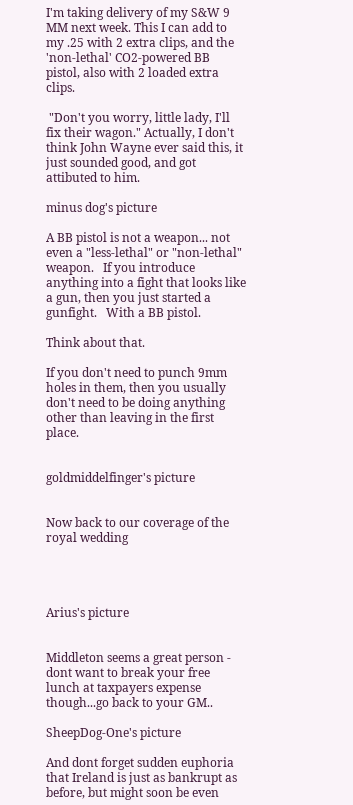I'm taking delivery of my S&W 9 MM next week. This I can add to my .25 with 2 extra clips, and the 'non-lethal' CO2-powered BB pistol, also with 2 loaded extra clips.

 "Don't you worry, little lady, I'll fix their wagon." Actually, I don't think John Wayne ever said this, it just sounded good, and got attibuted to him.

minus dog's picture

A BB pistol is not a weapon... not even a "less-lethal" or "non-lethal" weapon.   If you introduce anything into a fight that looks like a gun, then you just started a gunfight.   With a BB pistol.

Think about that.

If you don't need to punch 9mm holes in them, then you usually don't need to be doing anything other than leaving in the first place.


goldmiddelfinger's picture


Now back to our coverage of the royal wedding




Arius's picture


Middleton seems a great person - dont want to break your free lunch at taxpayers expense though...go back to your GM..

SheepDog-One's picture

And dont forget sudden euphoria that Ireland is just as bankrupt as before, but might soon be even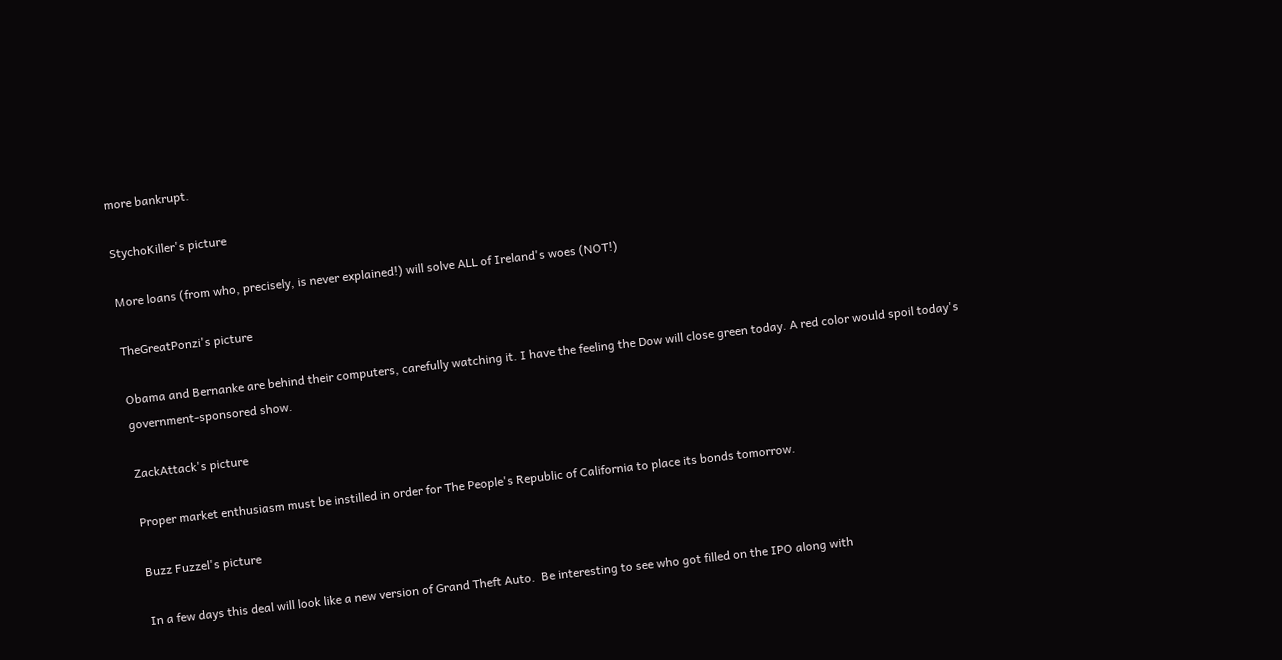more bankrupt.

StychoKiller's picture

More loans (from who, precisely, is never explained!) will solve ALL of Ireland's woes (NOT!)

TheGreatPonzi's picture

Obama and Bernanke are behind their computers, carefully watching it. I have the feeling the Dow will close green today. A red color would spoil today's government-sponsored show.

ZackAttack's picture

Proper market enthusiasm must be instilled in order for The People's Republic of California to place its bonds tomorrow.

Buzz Fuzzel's picture

In a few days this deal will look like a new version of Grand Theft Auto.  Be interesting to see who got filled on the IPO along with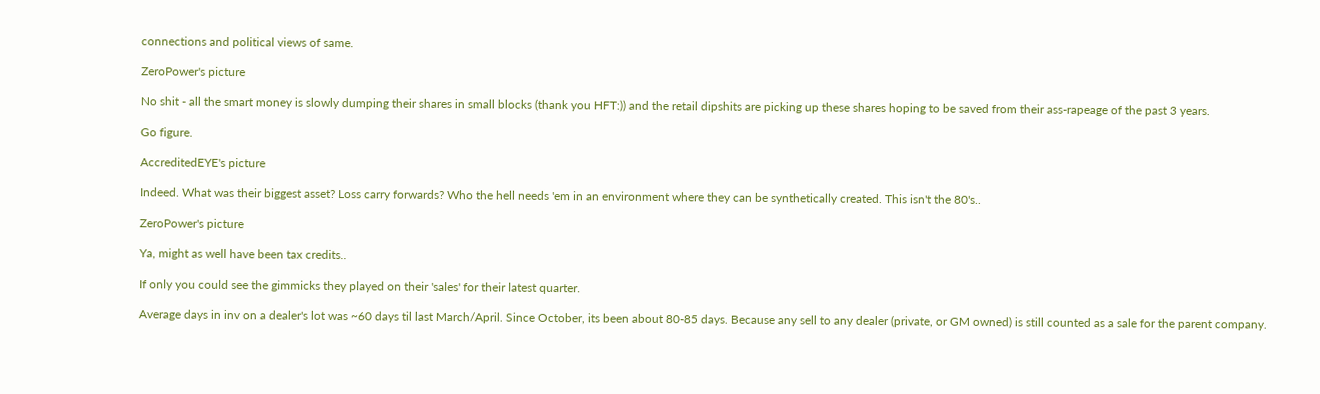connections and political views of same.

ZeroPower's picture

No shit - all the smart money is slowly dumping their shares in small blocks (thank you HFT:)) and the retail dipshits are picking up these shares hoping to be saved from their ass-rapeage of the past 3 years.

Go figure.

AccreditedEYE's picture

Indeed. What was their biggest asset? Loss carry forwards? Who the hell needs 'em in an environment where they can be synthetically created. This isn't the 80's..

ZeroPower's picture

Ya, might as well have been tax credits..

If only you could see the gimmicks they played on their 'sales' for their latest quarter.

Average days in inv on a dealer's lot was ~60 days til last March/April. Since October, its been about 80-85 days. Because any sell to any dealer (private, or GM owned) is still counted as a sale for the parent company.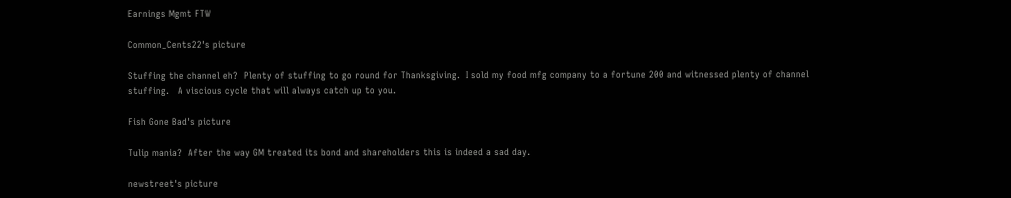Earnings Mgmt FTW

Common_Cents22's picture

Stuffing the channel eh?  Plenty of stuffing to go round for Thanksgiving.  I sold my food mfg company to a fortune 200 and witnessed plenty of channel stuffing.   A viscious cycle that will always catch up to you.

Fish Gone Bad's picture

Tulip mania?  After the way GM treated its bond and shareholders this is indeed a sad day.

newstreet's picture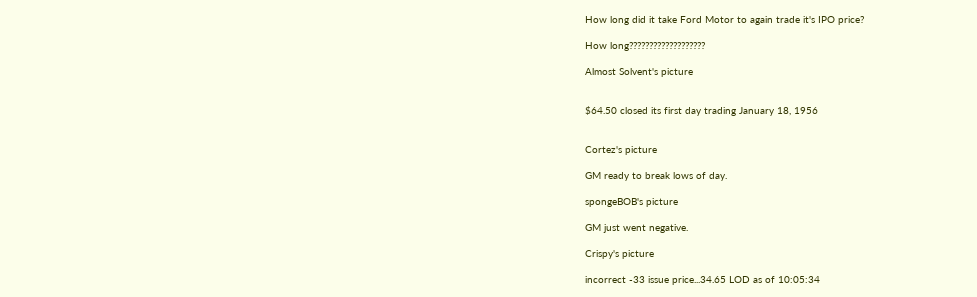How long did it take Ford Motor to again trade it's IPO price?

How long???????????????????

Almost Solvent's picture


$64.50 closed its first day trading January 18, 1956


Cortez's picture

GM ready to break lows of day.

spongeBOB's picture

GM just went negative.

Crispy's picture

incorrect -33 issue price...34.65 LOD as of 10:05:34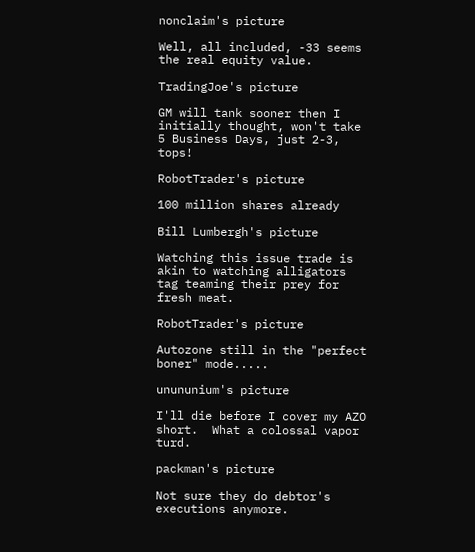nonclaim's picture

Well, all included, -33 seems the real equity value.

TradingJoe's picture

GM will tank sooner then I initially thought, won't take 5 Business Days, just 2-3, tops!

RobotTrader's picture

100 million shares already

Bill Lumbergh's picture

Watching this issue trade is akin to watching alligators tag teaming their prey for fresh meat.

RobotTrader's picture

Autozone still in the "perfect boner" mode.....

unununium's picture

I'll die before I cover my AZO short.  What a colossal vapor turd.

packman's picture

Not sure they do debtor's executions anymore.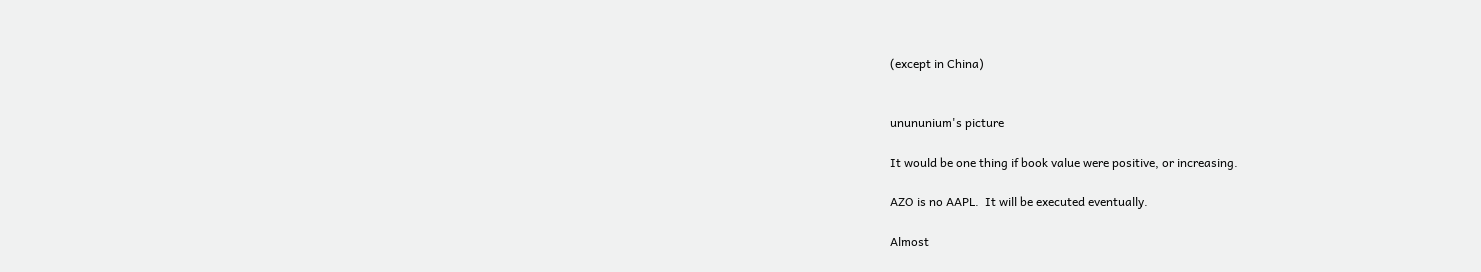(except in China)


unununium's picture

It would be one thing if book value were positive, or increasing.

AZO is no AAPL.  It will be executed eventually.

Almost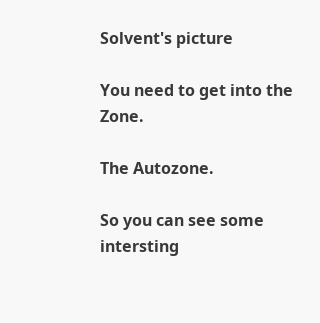Solvent's picture

You need to get into the Zone.

The Autozone.

So you can see some intersting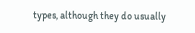types, although they do usually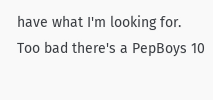have what I'm looking for. Too bad there's a PepBoys 10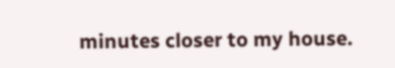minutes closer to my house.